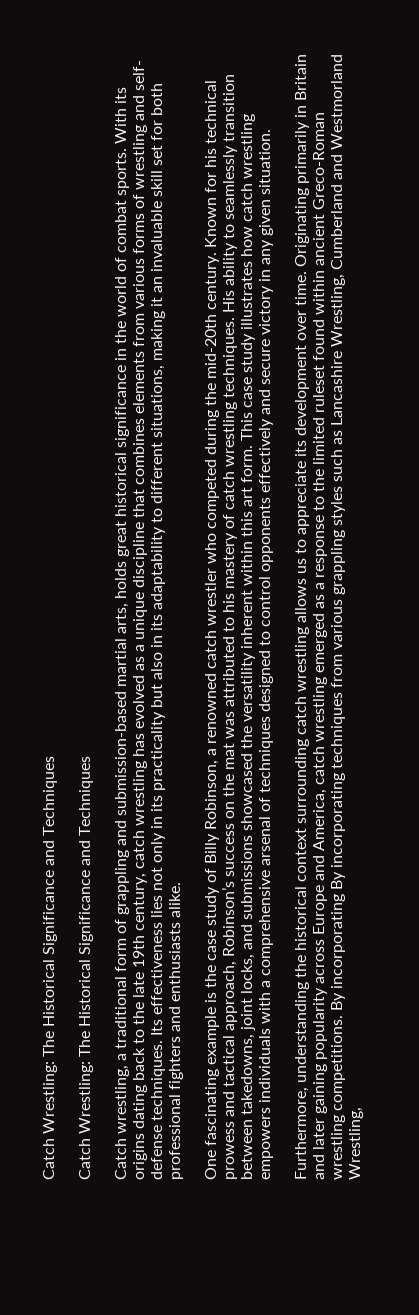Catch Wrestling: The Historical Significance and Techniques

Catch Wrestling: The Historical Significance and Techniques

Catch wrestling, a traditional form of grappling and submission-based martial arts, holds great historical significance in the world of combat sports. With its origins dating back to the late 19th century, catch wrestling has evolved as a unique discipline that combines elements from various forms of wrestling and self-defense techniques. Its effectiveness lies not only in its practicality but also in its adaptability to different situations, making it an invaluable skill set for both professional fighters and enthusiasts alike.

One fascinating example is the case study of Billy Robinson, a renowned catch wrestler who competed during the mid-20th century. Known for his technical prowess and tactical approach, Robinson’s success on the mat was attributed to his mastery of catch wrestling techniques. His ability to seamlessly transition between takedowns, joint locks, and submissions showcased the versatility inherent within this art form. This case study illustrates how catch wrestling empowers individuals with a comprehensive arsenal of techniques designed to control opponents effectively and secure victory in any given situation.

Furthermore, understanding the historical context surrounding catch wrestling allows us to appreciate its development over time. Originating primarily in Britain and later gaining popularity across Europe and America, catch wrestling emerged as a response to the limited ruleset found within ancient Greco-Roman wrestling competitions. By incorporating By incorporating techniques from various grappling styles such as Lancashire Wrestling, Cumberland and Westmorland Wrestling,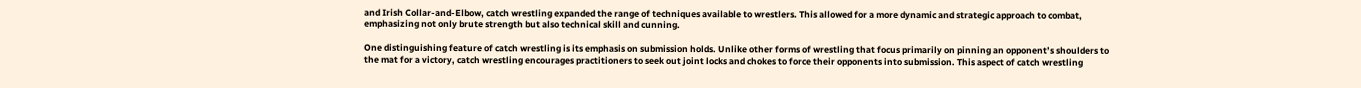and Irish Collar-and-Elbow, catch wrestling expanded the range of techniques available to wrestlers. This allowed for a more dynamic and strategic approach to combat, emphasizing not only brute strength but also technical skill and cunning.

One distinguishing feature of catch wrestling is its emphasis on submission holds. Unlike other forms of wrestling that focus primarily on pinning an opponent’s shoulders to the mat for a victory, catch wrestling encourages practitioners to seek out joint locks and chokes to force their opponents into submission. This aspect of catch wrestling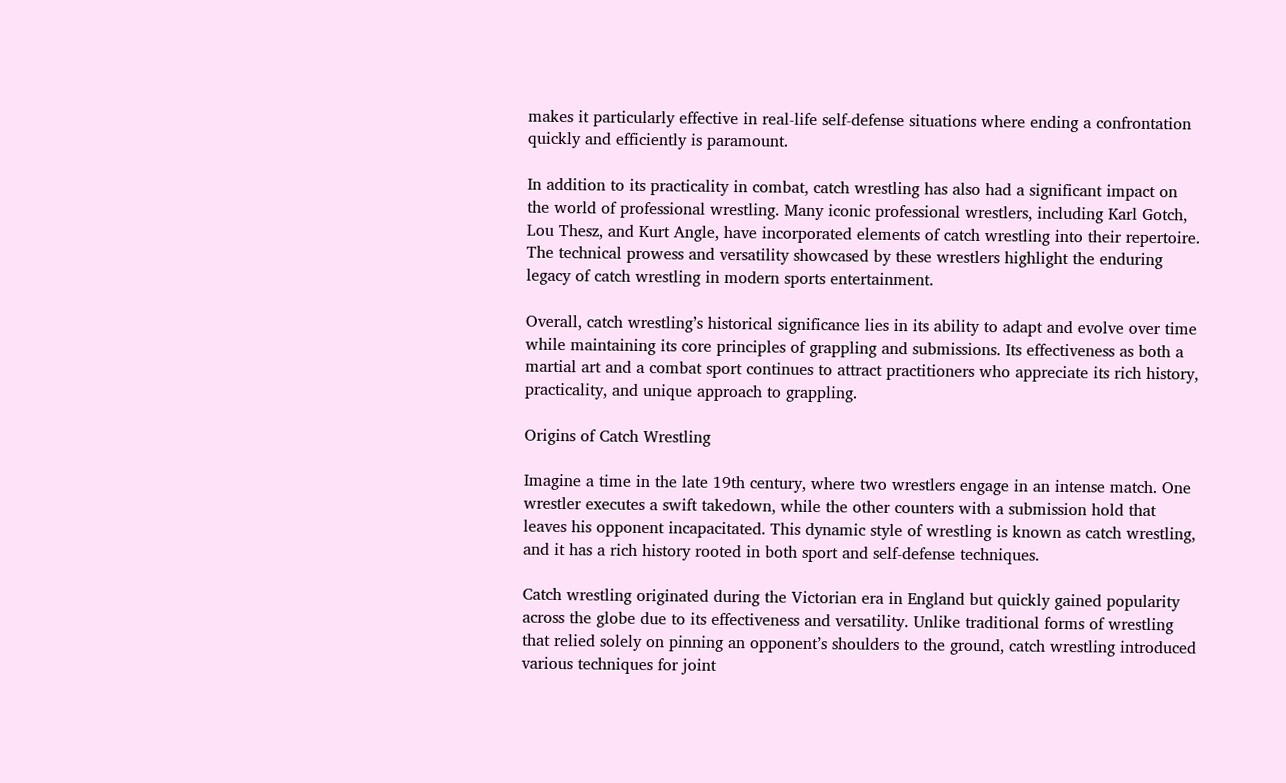makes it particularly effective in real-life self-defense situations where ending a confrontation quickly and efficiently is paramount.

In addition to its practicality in combat, catch wrestling has also had a significant impact on the world of professional wrestling. Many iconic professional wrestlers, including Karl Gotch, Lou Thesz, and Kurt Angle, have incorporated elements of catch wrestling into their repertoire. The technical prowess and versatility showcased by these wrestlers highlight the enduring legacy of catch wrestling in modern sports entertainment.

Overall, catch wrestling’s historical significance lies in its ability to adapt and evolve over time while maintaining its core principles of grappling and submissions. Its effectiveness as both a martial art and a combat sport continues to attract practitioners who appreciate its rich history, practicality, and unique approach to grappling.

Origins of Catch Wrestling

Imagine a time in the late 19th century, where two wrestlers engage in an intense match. One wrestler executes a swift takedown, while the other counters with a submission hold that leaves his opponent incapacitated. This dynamic style of wrestling is known as catch wrestling, and it has a rich history rooted in both sport and self-defense techniques.

Catch wrestling originated during the Victorian era in England but quickly gained popularity across the globe due to its effectiveness and versatility. Unlike traditional forms of wrestling that relied solely on pinning an opponent’s shoulders to the ground, catch wrestling introduced various techniques for joint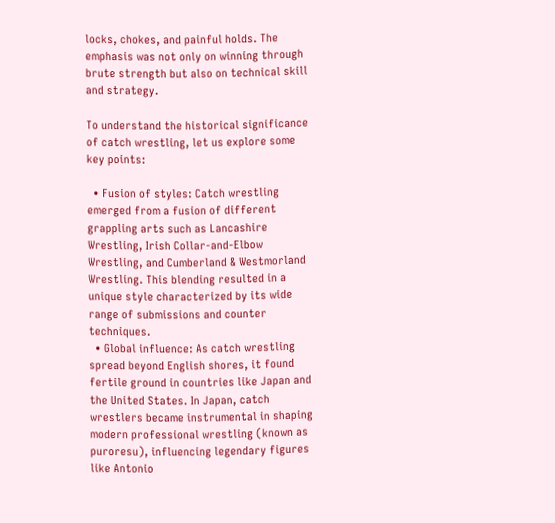locks, chokes, and painful holds. The emphasis was not only on winning through brute strength but also on technical skill and strategy.

To understand the historical significance of catch wrestling, let us explore some key points:

  • Fusion of styles: Catch wrestling emerged from a fusion of different grappling arts such as Lancashire Wrestling, Irish Collar-and-Elbow Wrestling, and Cumberland & Westmorland Wrestling. This blending resulted in a unique style characterized by its wide range of submissions and counter techniques.
  • Global influence: As catch wrestling spread beyond English shores, it found fertile ground in countries like Japan and the United States. In Japan, catch wrestlers became instrumental in shaping modern professional wrestling (known as puroresu), influencing legendary figures like Antonio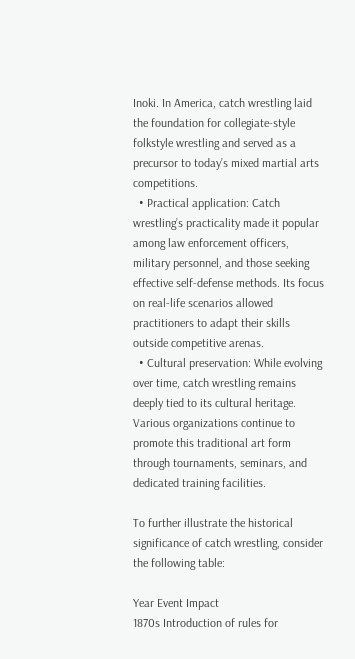Inoki. In America, catch wrestling laid the foundation for collegiate-style folkstyle wrestling and served as a precursor to today’s mixed martial arts competitions.
  • Practical application: Catch wrestling’s practicality made it popular among law enforcement officers, military personnel, and those seeking effective self-defense methods. Its focus on real-life scenarios allowed practitioners to adapt their skills outside competitive arenas.
  • Cultural preservation: While evolving over time, catch wrestling remains deeply tied to its cultural heritage. Various organizations continue to promote this traditional art form through tournaments, seminars, and dedicated training facilities.

To further illustrate the historical significance of catch wrestling, consider the following table:

Year Event Impact
1870s Introduction of rules for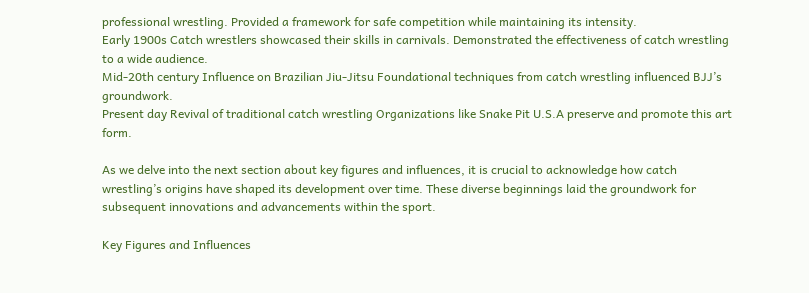professional wrestling. Provided a framework for safe competition while maintaining its intensity.
Early 1900s Catch wrestlers showcased their skills in carnivals. Demonstrated the effectiveness of catch wrestling to a wide audience.
Mid-20th century Influence on Brazilian Jiu-Jitsu Foundational techniques from catch wrestling influenced BJJ’s groundwork.
Present day Revival of traditional catch wrestling Organizations like Snake Pit U.S.A preserve and promote this art form.

As we delve into the next section about key figures and influences, it is crucial to acknowledge how catch wrestling’s origins have shaped its development over time. These diverse beginnings laid the groundwork for subsequent innovations and advancements within the sport.

Key Figures and Influences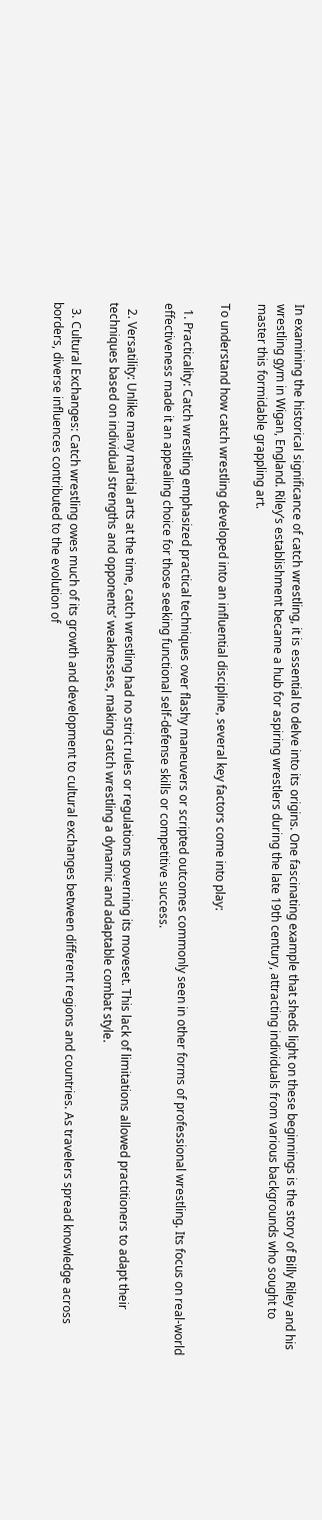In examining the historical significance of catch wrestling, it is essential to delve into its origins. One fascinating example that sheds light on these beginnings is the story of Billy Riley and his wrestling gym in Wigan, England. Riley’s establishment became a hub for aspiring wrestlers during the late 19th century, attracting individuals from various backgrounds who sought to master this formidable grappling art.

To understand how catch wrestling developed into an influential discipline, several key factors come into play:

  1. Practicality: Catch wrestling emphasized practical techniques over flashy maneuvers or scripted outcomes commonly seen in other forms of professional wrestling. Its focus on real-world effectiveness made it an appealing choice for those seeking functional self-defense skills or competitive success.

  2. Versatility: Unlike many martial arts at the time, catch wrestling had no strict rules or regulations governing its moveset. This lack of limitations allowed practitioners to adapt their techniques based on individual strengths and opponents’ weaknesses, making catch wrestling a dynamic and adaptable combat style.

  3. Cultural Exchanges: Catch wrestling owes much of its growth and development to cultural exchanges between different regions and countries. As travelers spread knowledge across borders, diverse influences contributed to the evolution of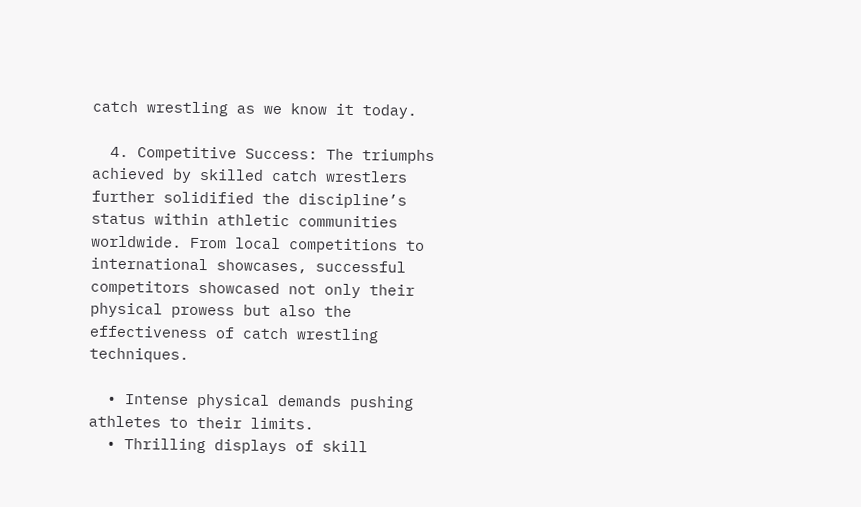catch wrestling as we know it today.

  4. Competitive Success: The triumphs achieved by skilled catch wrestlers further solidified the discipline’s status within athletic communities worldwide. From local competitions to international showcases, successful competitors showcased not only their physical prowess but also the effectiveness of catch wrestling techniques.

  • Intense physical demands pushing athletes to their limits.
  • Thrilling displays of skill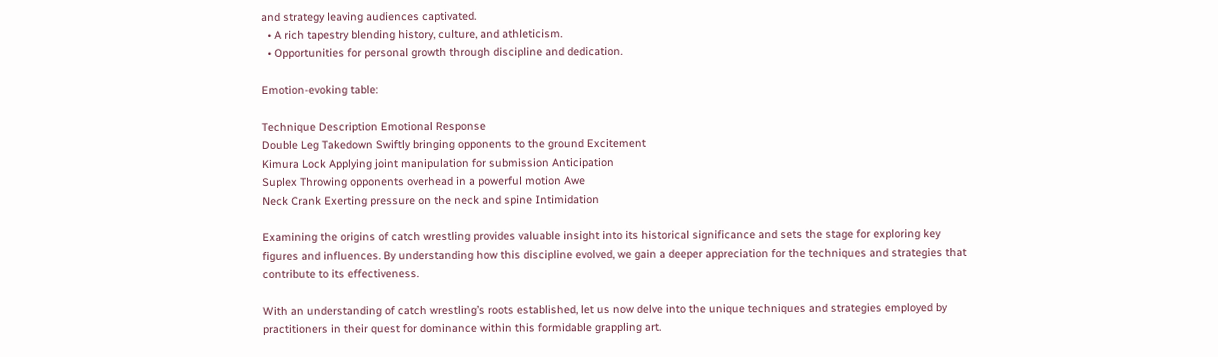and strategy leaving audiences captivated.
  • A rich tapestry blending history, culture, and athleticism.
  • Opportunities for personal growth through discipline and dedication.

Emotion-evoking table:

Technique Description Emotional Response
Double Leg Takedown Swiftly bringing opponents to the ground Excitement
Kimura Lock Applying joint manipulation for submission Anticipation
Suplex Throwing opponents overhead in a powerful motion Awe
Neck Crank Exerting pressure on the neck and spine Intimidation

Examining the origins of catch wrestling provides valuable insight into its historical significance and sets the stage for exploring key figures and influences. By understanding how this discipline evolved, we gain a deeper appreciation for the techniques and strategies that contribute to its effectiveness.

With an understanding of catch wrestling’s roots established, let us now delve into the unique techniques and strategies employed by practitioners in their quest for dominance within this formidable grappling art.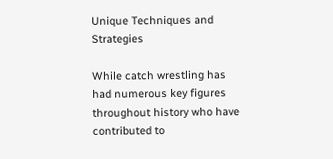Unique Techniques and Strategies

While catch wrestling has had numerous key figures throughout history who have contributed to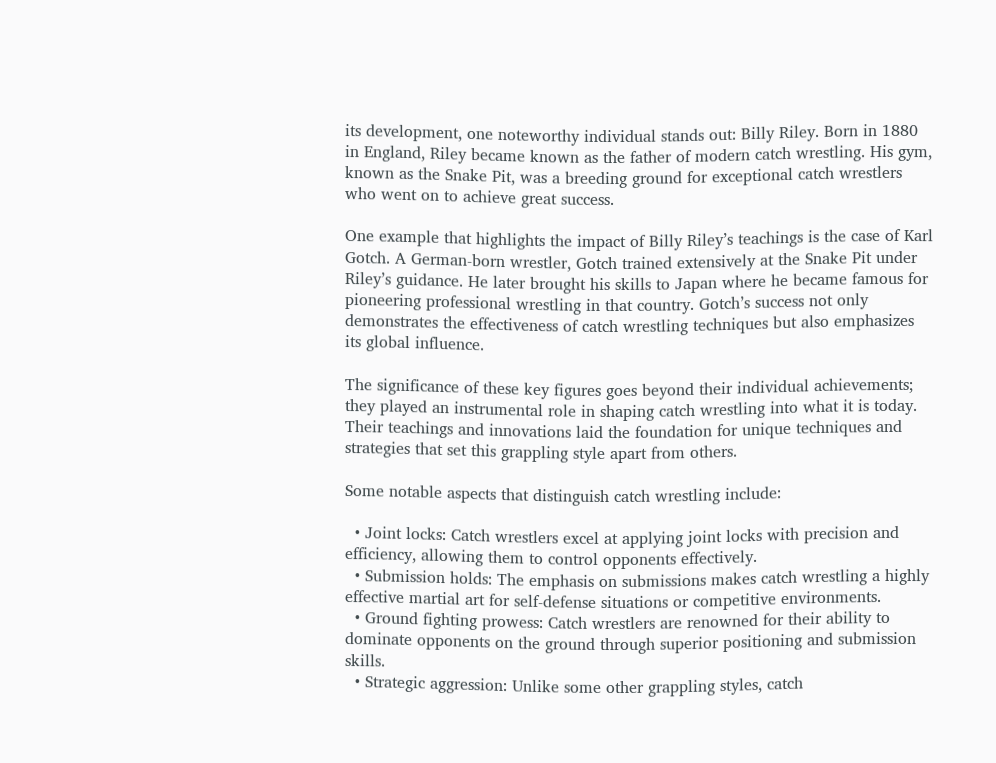its development, one noteworthy individual stands out: Billy Riley. Born in 1880 in England, Riley became known as the father of modern catch wrestling. His gym, known as the Snake Pit, was a breeding ground for exceptional catch wrestlers who went on to achieve great success.

One example that highlights the impact of Billy Riley’s teachings is the case of Karl Gotch. A German-born wrestler, Gotch trained extensively at the Snake Pit under Riley’s guidance. He later brought his skills to Japan where he became famous for pioneering professional wrestling in that country. Gotch’s success not only demonstrates the effectiveness of catch wrestling techniques but also emphasizes its global influence.

The significance of these key figures goes beyond their individual achievements; they played an instrumental role in shaping catch wrestling into what it is today. Their teachings and innovations laid the foundation for unique techniques and strategies that set this grappling style apart from others.

Some notable aspects that distinguish catch wrestling include:

  • Joint locks: Catch wrestlers excel at applying joint locks with precision and efficiency, allowing them to control opponents effectively.
  • Submission holds: The emphasis on submissions makes catch wrestling a highly effective martial art for self-defense situations or competitive environments.
  • Ground fighting prowess: Catch wrestlers are renowned for their ability to dominate opponents on the ground through superior positioning and submission skills.
  • Strategic aggression: Unlike some other grappling styles, catch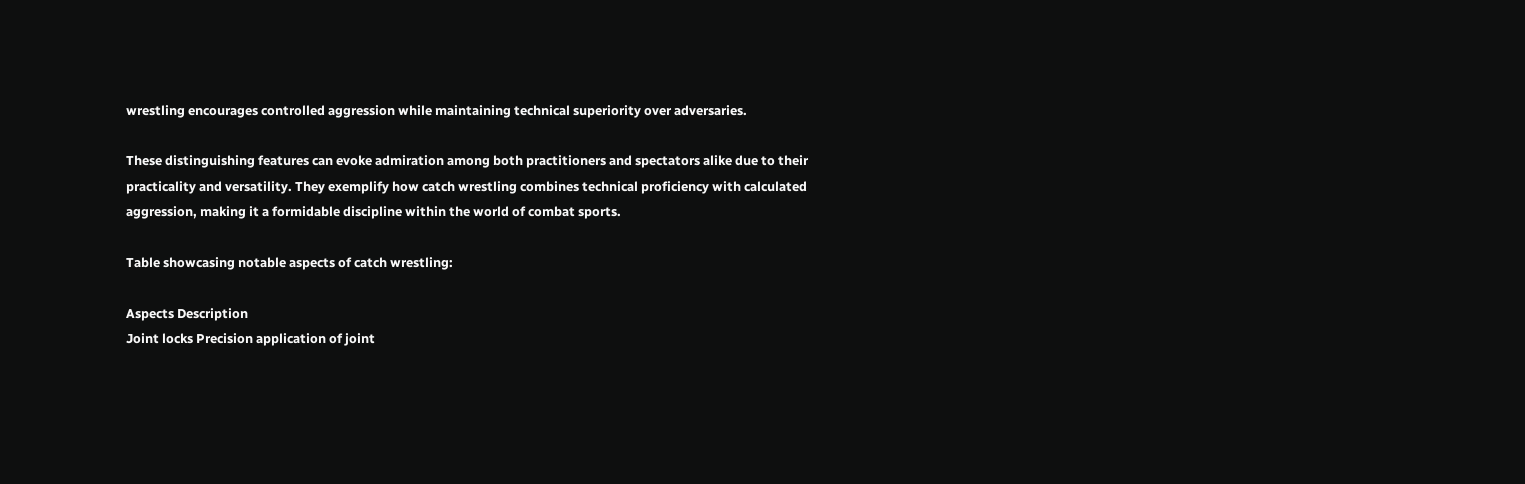wrestling encourages controlled aggression while maintaining technical superiority over adversaries.

These distinguishing features can evoke admiration among both practitioners and spectators alike due to their practicality and versatility. They exemplify how catch wrestling combines technical proficiency with calculated aggression, making it a formidable discipline within the world of combat sports.

Table showcasing notable aspects of catch wrestling:

Aspects Description
Joint locks Precision application of joint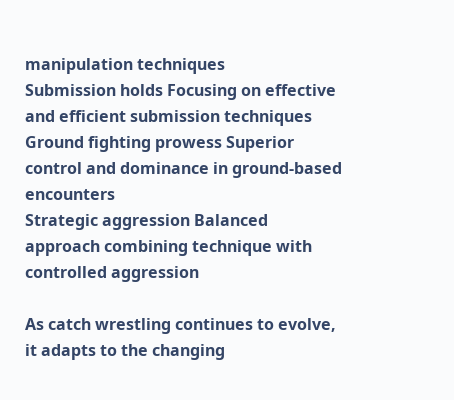manipulation techniques
Submission holds Focusing on effective and efficient submission techniques
Ground fighting prowess Superior control and dominance in ground-based encounters
Strategic aggression Balanced approach combining technique with controlled aggression

As catch wrestling continues to evolve, it adapts to the changing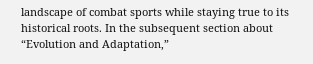landscape of combat sports while staying true to its historical roots. In the subsequent section about “Evolution and Adaptation,”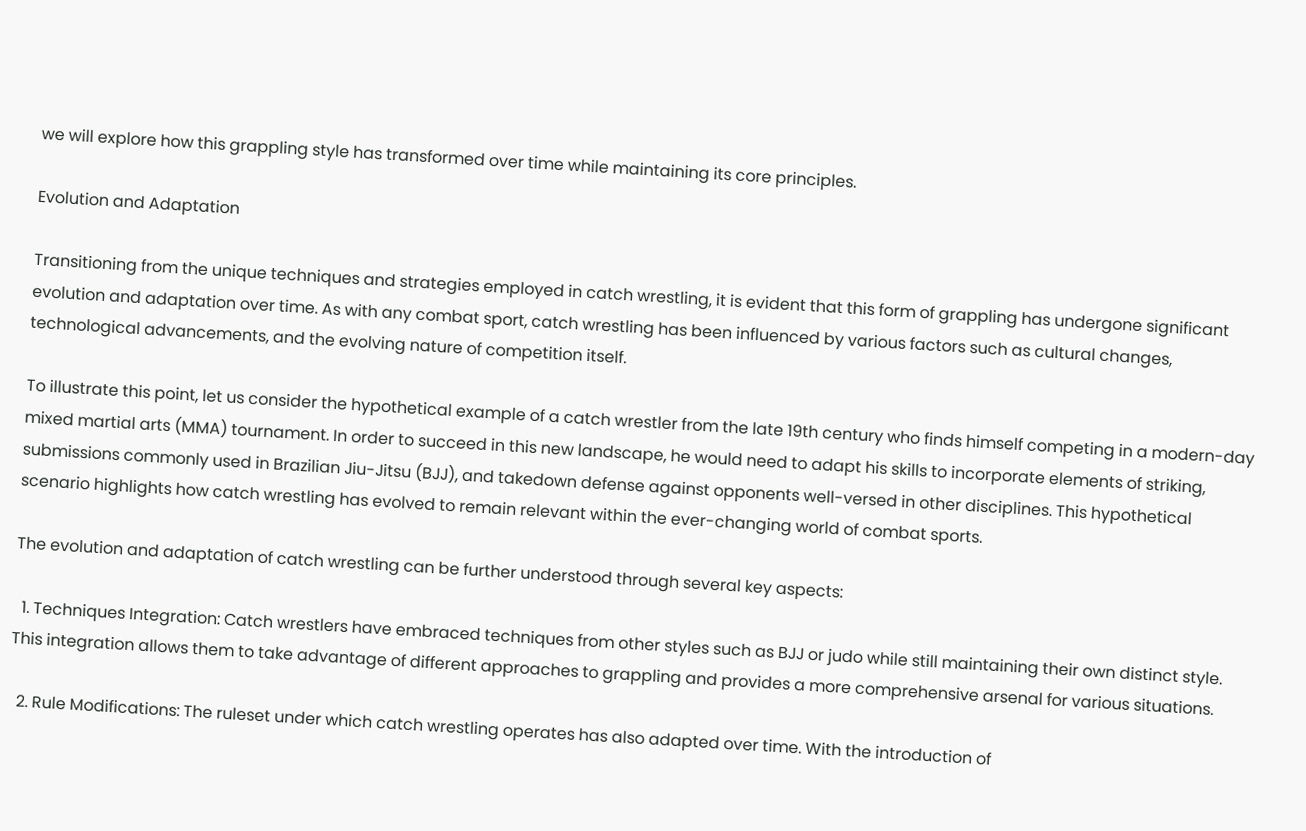we will explore how this grappling style has transformed over time while maintaining its core principles.

Evolution and Adaptation

Transitioning from the unique techniques and strategies employed in catch wrestling, it is evident that this form of grappling has undergone significant evolution and adaptation over time. As with any combat sport, catch wrestling has been influenced by various factors such as cultural changes, technological advancements, and the evolving nature of competition itself.

To illustrate this point, let us consider the hypothetical example of a catch wrestler from the late 19th century who finds himself competing in a modern-day mixed martial arts (MMA) tournament. In order to succeed in this new landscape, he would need to adapt his skills to incorporate elements of striking, submissions commonly used in Brazilian Jiu-Jitsu (BJJ), and takedown defense against opponents well-versed in other disciplines. This hypothetical scenario highlights how catch wrestling has evolved to remain relevant within the ever-changing world of combat sports.

The evolution and adaptation of catch wrestling can be further understood through several key aspects:

  1. Techniques Integration: Catch wrestlers have embraced techniques from other styles such as BJJ or judo while still maintaining their own distinct style. This integration allows them to take advantage of different approaches to grappling and provides a more comprehensive arsenal for various situations.

  2. Rule Modifications: The ruleset under which catch wrestling operates has also adapted over time. With the introduction of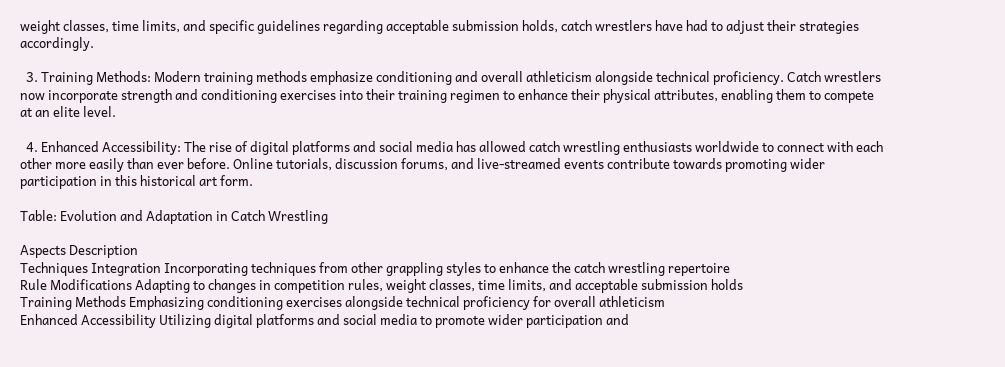weight classes, time limits, and specific guidelines regarding acceptable submission holds, catch wrestlers have had to adjust their strategies accordingly.

  3. Training Methods: Modern training methods emphasize conditioning and overall athleticism alongside technical proficiency. Catch wrestlers now incorporate strength and conditioning exercises into their training regimen to enhance their physical attributes, enabling them to compete at an elite level.

  4. Enhanced Accessibility: The rise of digital platforms and social media has allowed catch wrestling enthusiasts worldwide to connect with each other more easily than ever before. Online tutorials, discussion forums, and live-streamed events contribute towards promoting wider participation in this historical art form.

Table: Evolution and Adaptation in Catch Wrestling

Aspects Description
Techniques Integration Incorporating techniques from other grappling styles to enhance the catch wrestling repertoire
Rule Modifications Adapting to changes in competition rules, weight classes, time limits, and acceptable submission holds
Training Methods Emphasizing conditioning exercises alongside technical proficiency for overall athleticism
Enhanced Accessibility Utilizing digital platforms and social media to promote wider participation and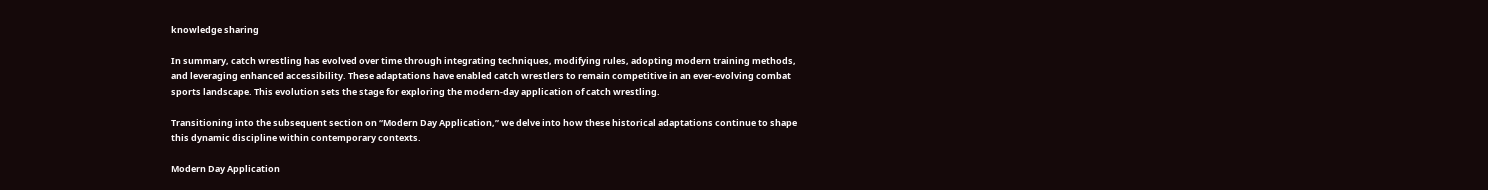knowledge sharing

In summary, catch wrestling has evolved over time through integrating techniques, modifying rules, adopting modern training methods, and leveraging enhanced accessibility. These adaptations have enabled catch wrestlers to remain competitive in an ever-evolving combat sports landscape. This evolution sets the stage for exploring the modern-day application of catch wrestling.

Transitioning into the subsequent section on “Modern Day Application,” we delve into how these historical adaptations continue to shape this dynamic discipline within contemporary contexts.

Modern Day Application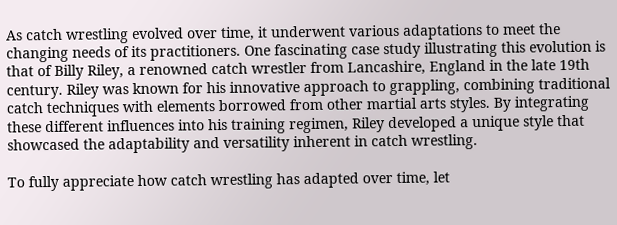As catch wrestling evolved over time, it underwent various adaptations to meet the changing needs of its practitioners. One fascinating case study illustrating this evolution is that of Billy Riley, a renowned catch wrestler from Lancashire, England in the late 19th century. Riley was known for his innovative approach to grappling, combining traditional catch techniques with elements borrowed from other martial arts styles. By integrating these different influences into his training regimen, Riley developed a unique style that showcased the adaptability and versatility inherent in catch wrestling.

To fully appreciate how catch wrestling has adapted over time, let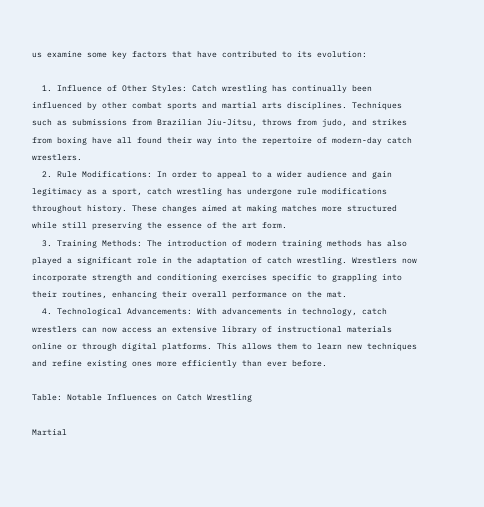us examine some key factors that have contributed to its evolution:

  1. Influence of Other Styles: Catch wrestling has continually been influenced by other combat sports and martial arts disciplines. Techniques such as submissions from Brazilian Jiu-Jitsu, throws from judo, and strikes from boxing have all found their way into the repertoire of modern-day catch wrestlers.
  2. Rule Modifications: In order to appeal to a wider audience and gain legitimacy as a sport, catch wrestling has undergone rule modifications throughout history. These changes aimed at making matches more structured while still preserving the essence of the art form.
  3. Training Methods: The introduction of modern training methods has also played a significant role in the adaptation of catch wrestling. Wrestlers now incorporate strength and conditioning exercises specific to grappling into their routines, enhancing their overall performance on the mat.
  4. Technological Advancements: With advancements in technology, catch wrestlers can now access an extensive library of instructional materials online or through digital platforms. This allows them to learn new techniques and refine existing ones more efficiently than ever before.

Table: Notable Influences on Catch Wrestling

Martial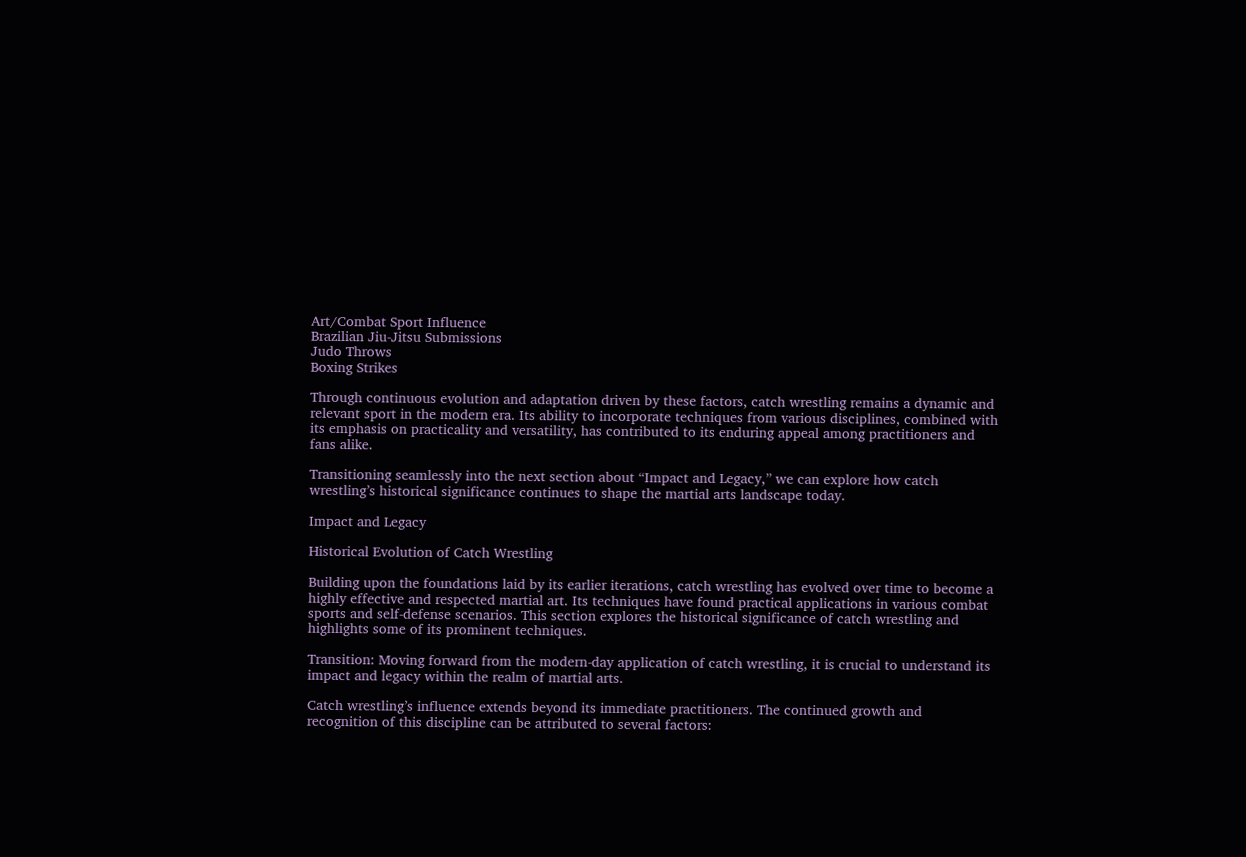Art/Combat Sport Influence
Brazilian Jiu-Jitsu Submissions
Judo Throws
Boxing Strikes

Through continuous evolution and adaptation driven by these factors, catch wrestling remains a dynamic and relevant sport in the modern era. Its ability to incorporate techniques from various disciplines, combined with its emphasis on practicality and versatility, has contributed to its enduring appeal among practitioners and fans alike.

Transitioning seamlessly into the next section about “Impact and Legacy,” we can explore how catch wrestling’s historical significance continues to shape the martial arts landscape today.

Impact and Legacy

Historical Evolution of Catch Wrestling

Building upon the foundations laid by its earlier iterations, catch wrestling has evolved over time to become a highly effective and respected martial art. Its techniques have found practical applications in various combat sports and self-defense scenarios. This section explores the historical significance of catch wrestling and highlights some of its prominent techniques.

Transition: Moving forward from the modern-day application of catch wrestling, it is crucial to understand its impact and legacy within the realm of martial arts.

Catch wrestling’s influence extends beyond its immediate practitioners. The continued growth and recognition of this discipline can be attributed to several factors: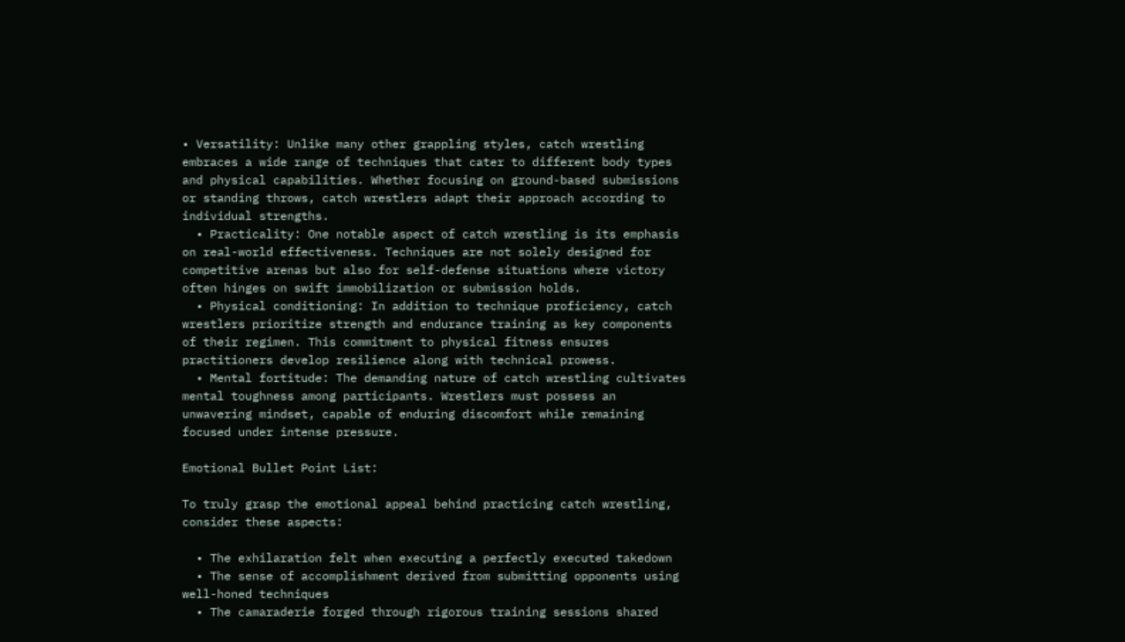• Versatility: Unlike many other grappling styles, catch wrestling embraces a wide range of techniques that cater to different body types and physical capabilities. Whether focusing on ground-based submissions or standing throws, catch wrestlers adapt their approach according to individual strengths.
  • Practicality: One notable aspect of catch wrestling is its emphasis on real-world effectiveness. Techniques are not solely designed for competitive arenas but also for self-defense situations where victory often hinges on swift immobilization or submission holds.
  • Physical conditioning: In addition to technique proficiency, catch wrestlers prioritize strength and endurance training as key components of their regimen. This commitment to physical fitness ensures practitioners develop resilience along with technical prowess.
  • Mental fortitude: The demanding nature of catch wrestling cultivates mental toughness among participants. Wrestlers must possess an unwavering mindset, capable of enduring discomfort while remaining focused under intense pressure.

Emotional Bullet Point List:

To truly grasp the emotional appeal behind practicing catch wrestling, consider these aspects:

  • The exhilaration felt when executing a perfectly executed takedown
  • The sense of accomplishment derived from submitting opponents using well-honed techniques
  • The camaraderie forged through rigorous training sessions shared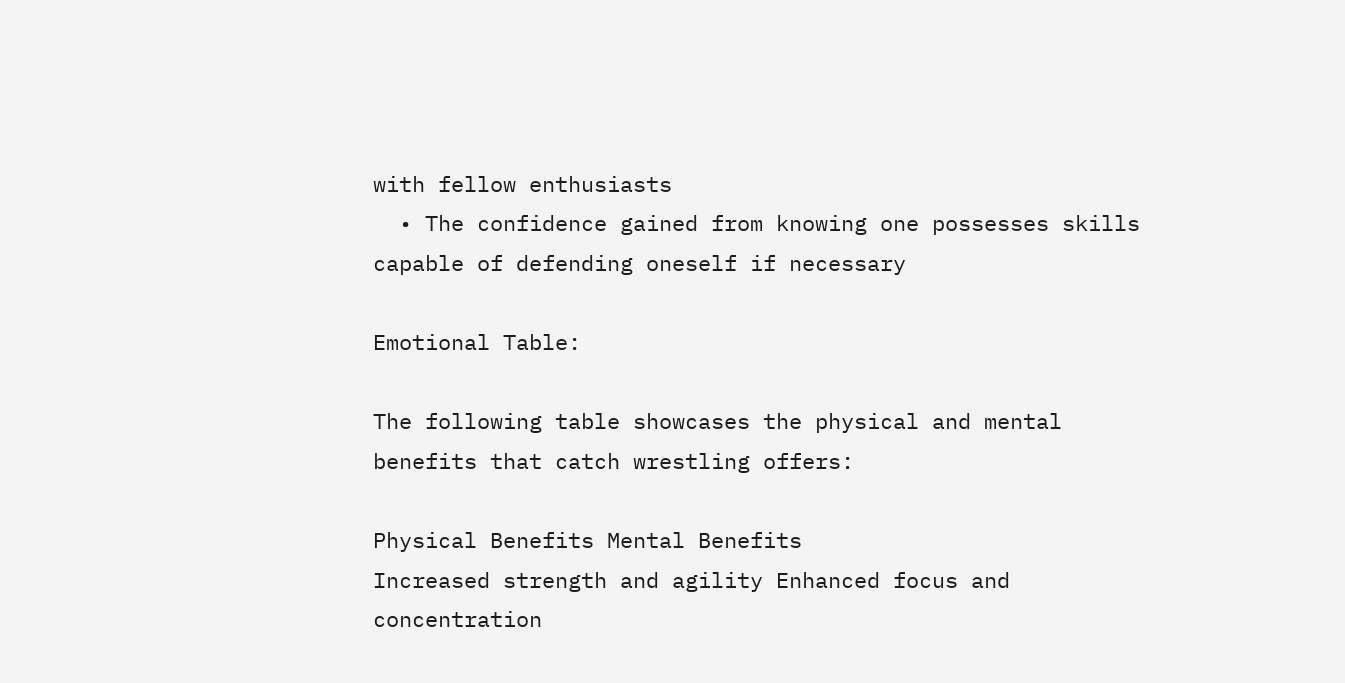with fellow enthusiasts
  • The confidence gained from knowing one possesses skills capable of defending oneself if necessary

Emotional Table:

The following table showcases the physical and mental benefits that catch wrestling offers:

Physical Benefits Mental Benefits
Increased strength and agility Enhanced focus and concentration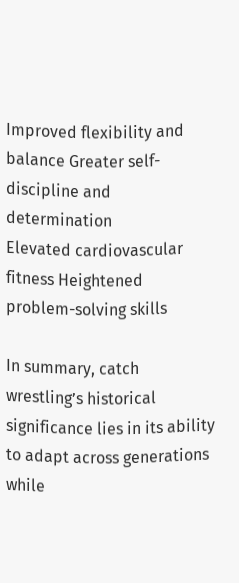Improved flexibility and balance Greater self-discipline and determination
Elevated cardiovascular fitness Heightened problem-solving skills

In summary, catch wrestling’s historical significance lies in its ability to adapt across generations while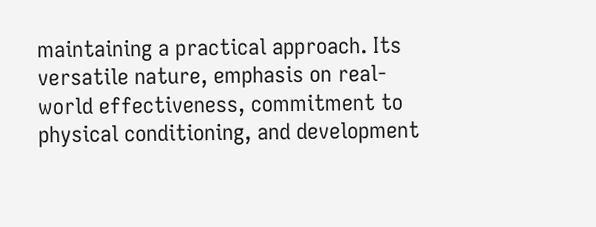maintaining a practical approach. Its versatile nature, emphasis on real-world effectiveness, commitment to physical conditioning, and development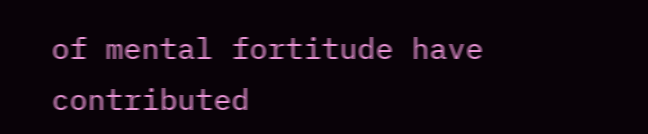of mental fortitude have contributed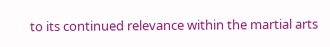to its continued relevance within the martial arts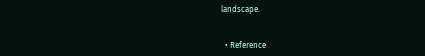landscape.


  • Reference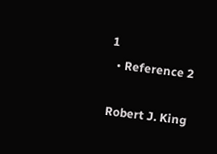1
  • Reference 2

Robert J. King